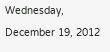Wednesday, December 19, 2012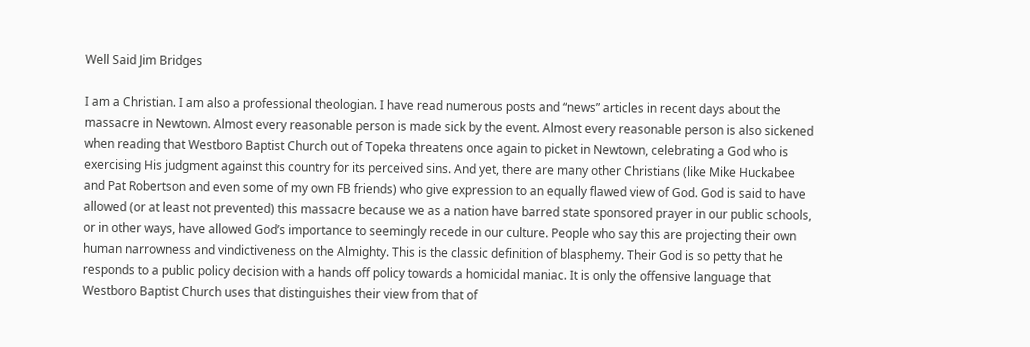Well Said Jim Bridges

I am a Christian. I am also a professional theologian. I have read numerous posts and “news” articles in recent days about the massacre in Newtown. Almost every reasonable person is made sick by the event. Almost every reasonable person is also sickened when reading that Westboro Baptist Church out of Topeka threatens once again to picket in Newtown, celebrating a God who is exercising His judgment against this country for its perceived sins. And yet, there are many other Christians (like Mike Huckabee and Pat Robertson and even some of my own FB friends) who give expression to an equally flawed view of God. God is said to have allowed (or at least not prevented) this massacre because we as a nation have barred state sponsored prayer in our public schools, or in other ways, have allowed God’s importance to seemingly recede in our culture. People who say this are projecting their own human narrowness and vindictiveness on the Almighty. This is the classic definition of blasphemy. Their God is so petty that he responds to a public policy decision with a hands off policy towards a homicidal maniac. It is only the offensive language that Westboro Baptist Church uses that distinguishes their view from that of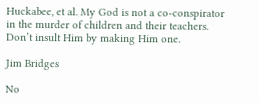Huckabee, et al. My God is not a co-conspirator in the murder of children and their teachers. Don’t insult Him by making Him one.

Jim Bridges

No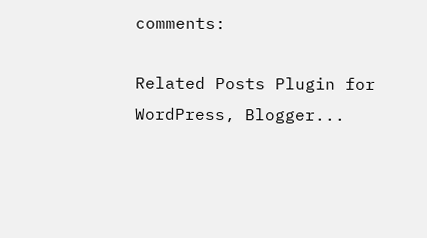comments:

Related Posts Plugin for WordPress, Blogger...